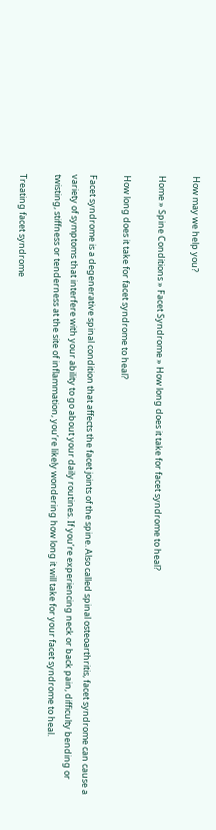How may we help you?

Home » Spine Conditions » Facet Syndrome » How long does it take for facet syndrome to heal?

How long does it take for facet syndrome to heal?

Facet syndrome is a degenerative spinal condition that affects the facet joints of the spine. Also called spinal osteoarthritis, facet syndrome can cause a variety of symptoms that interfere with your ability to go about your daily routines. If you’re experiencing neck or back pain, difficulty bending or twisting, stiffness or tenderness at the site of inflammation, you’re likely wondering how long it will take for your facet syndrome to heal.

Treating facet syndrome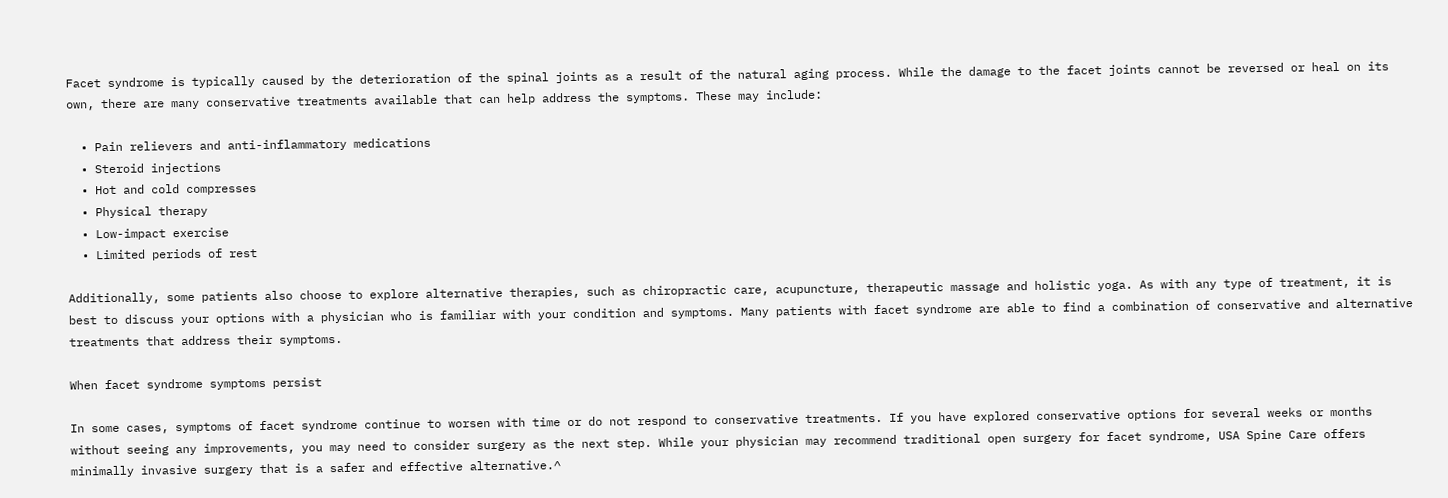Facet syndrome is typically caused by the deterioration of the spinal joints as a result of the natural aging process. While the damage to the facet joints cannot be reversed or heal on its own, there are many conservative treatments available that can help address the symptoms. These may include:

  • Pain relievers and anti-inflammatory medications
  • Steroid injections
  • Hot and cold compresses
  • Physical therapy
  • Low-impact exercise
  • Limited periods of rest

Additionally, some patients also choose to explore alternative therapies, such as chiropractic care, acupuncture, therapeutic massage and holistic yoga. As with any type of treatment, it is best to discuss your options with a physician who is familiar with your condition and symptoms. Many patients with facet syndrome are able to find a combination of conservative and alternative treatments that address their symptoms.

When facet syndrome symptoms persist

In some cases, symptoms of facet syndrome continue to worsen with time or do not respond to conservative treatments. If you have explored conservative options for several weeks or months without seeing any improvements, you may need to consider surgery as the next step. While your physician may recommend traditional open surgery for facet syndrome, USA Spine Care offers minimally invasive surgery that is a safer and effective alternative.^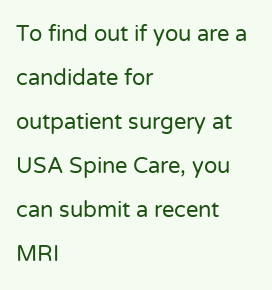To find out if you are a candidate for outpatient surgery at USA Spine Care, you can submit a recent MRI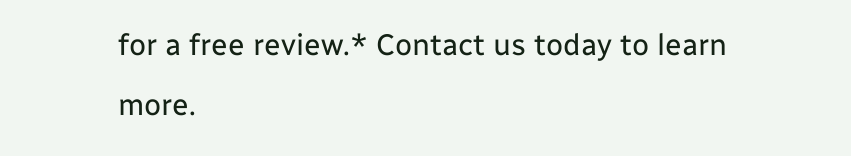for a free review.* Contact us today to learn more.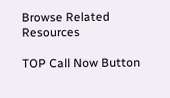Browse Related Resources

TOP Call Now Button